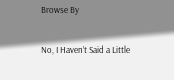Browse By

No, I Haven’t Said a Little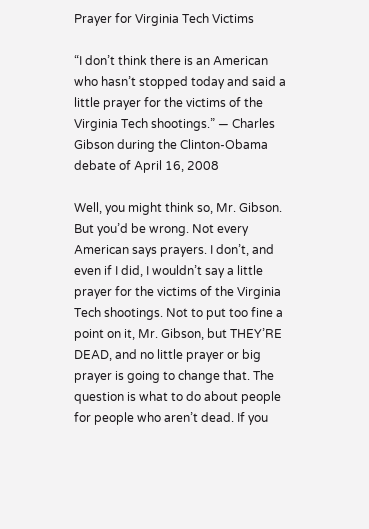Prayer for Virginia Tech Victims

“I don’t think there is an American who hasn’t stopped today and said a little prayer for the victims of the Virginia Tech shootings.” — Charles Gibson during the Clinton-Obama debate of April 16, 2008

Well, you might think so, Mr. Gibson. But you’d be wrong. Not every American says prayers. I don’t, and even if I did, I wouldn’t say a little prayer for the victims of the Virginia Tech shootings. Not to put too fine a point on it, Mr. Gibson, but THEY’RE DEAD, and no little prayer or big prayer is going to change that. The question is what to do about people for people who aren’t dead. If you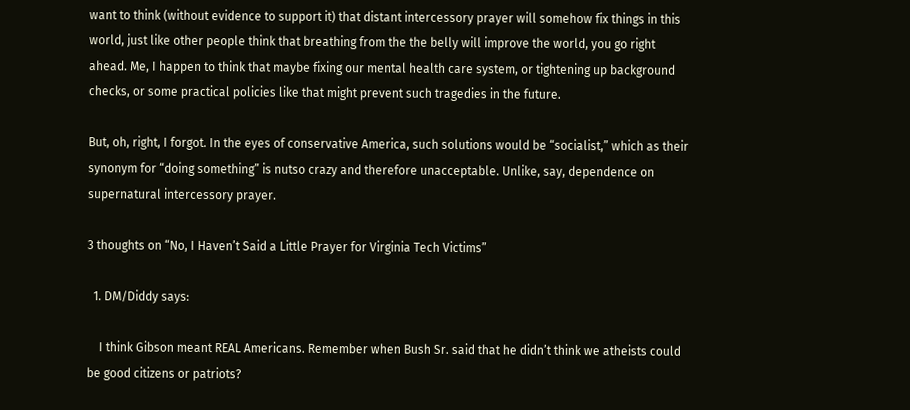want to think (without evidence to support it) that distant intercessory prayer will somehow fix things in this world, just like other people think that breathing from the the belly will improve the world, you go right ahead. Me, I happen to think that maybe fixing our mental health care system, or tightening up background checks, or some practical policies like that might prevent such tragedies in the future.

But, oh, right, I forgot. In the eyes of conservative America, such solutions would be “socialist,” which as their synonym for “doing something” is nutso crazy and therefore unacceptable. Unlike, say, dependence on supernatural intercessory prayer.

3 thoughts on “No, I Haven’t Said a Little Prayer for Virginia Tech Victims”

  1. DM/Diddy says:

    I think Gibson meant REAL Americans. Remember when Bush Sr. said that he didn’t think we atheists could be good citizens or patriots?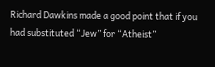Richard Dawkins made a good point that if you had substituted “Jew” for “Atheist”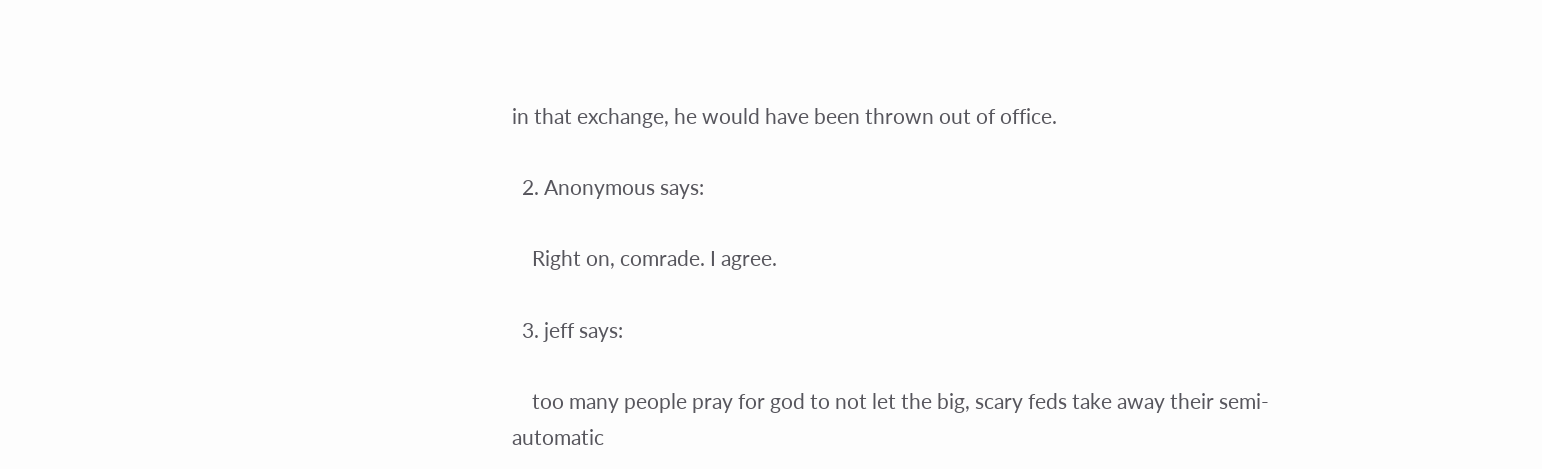in that exchange, he would have been thrown out of office.

  2. Anonymous says:

    Right on, comrade. I agree.

  3. jeff says:

    too many people pray for god to not let the big, scary feds take away their semi-automatic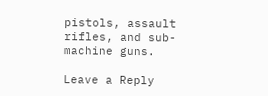pistols, assault rifles, and sub-machine guns.

Leave a Reply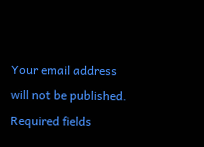Your email address will not be published. Required fields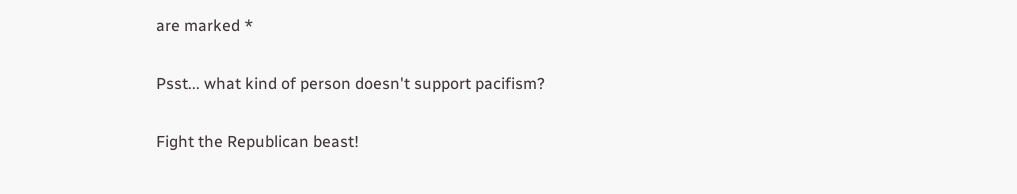are marked *

Psst... what kind of person doesn't support pacifism?

Fight the Republican beast!